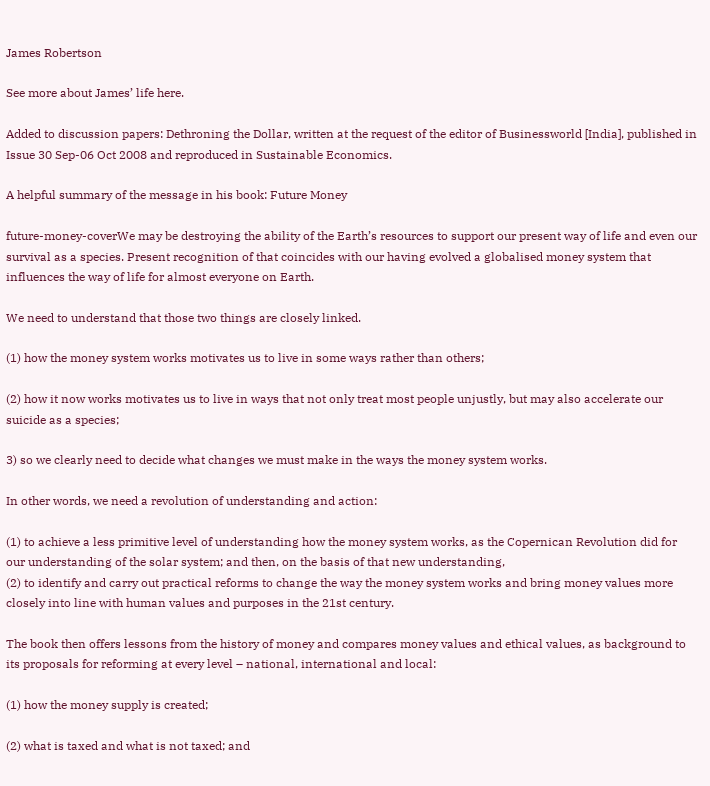James Robertson

See more about James’ life here.

Added to discussion papers: Dethroning the Dollar, written at the request of the editor of Businessworld [India], published in Issue 30 Sep-06 Oct 2008 and reproduced in Sustainable Economics.

A helpful summary of the message in his book: Future Money

future-money-coverWe may be destroying the ability of the Earth’s resources to support our present way of life and even our survival as a species. Present recognition of that coincides with our having evolved a globalised money system that influences the way of life for almost everyone on Earth.

We need to understand that those two things are closely linked.

(1) how the money system works motivates us to live in some ways rather than others;

(2) how it now works motivates us to live in ways that not only treat most people unjustly, but may also accelerate our suicide as a species;

3) so we clearly need to decide what changes we must make in the ways the money system works.

In other words, we need a revolution of understanding and action:

(1) to achieve a less primitive level of understanding how the money system works, as the Copernican Revolution did for our understanding of the solar system; and then, on the basis of that new understanding,
(2) to identify and carry out practical reforms to change the way the money system works and bring money values more closely into line with human values and purposes in the 21st century.

The book then offers lessons from the history of money and compares money values and ethical values, as background to its proposals for reforming at every level – national, international and local:

(1) how the money supply is created;

(2) what is taxed and what is not taxed; and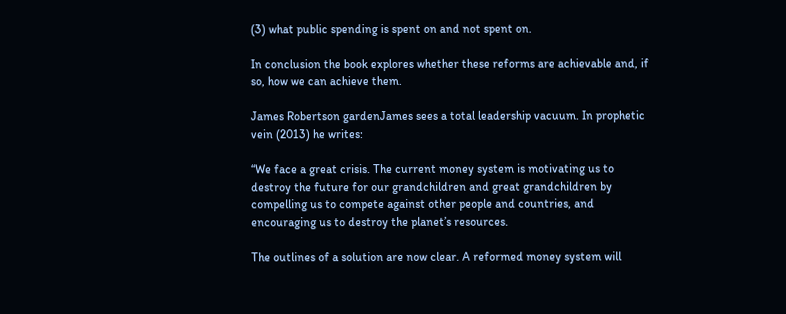(3) what public spending is spent on and not spent on.

In conclusion the book explores whether these reforms are achievable and, if so, how we can achieve them.

James Robertson gardenJames sees a total leadership vacuum. In prophetic vein (2013) he writes:

“We face a great crisis. The current money system is motivating us to destroy the future for our grandchildren and great grandchildren by compelling us to compete against other people and countries, and encouraging us to destroy the planet’s resources.

The outlines of a solution are now clear. A reformed money system will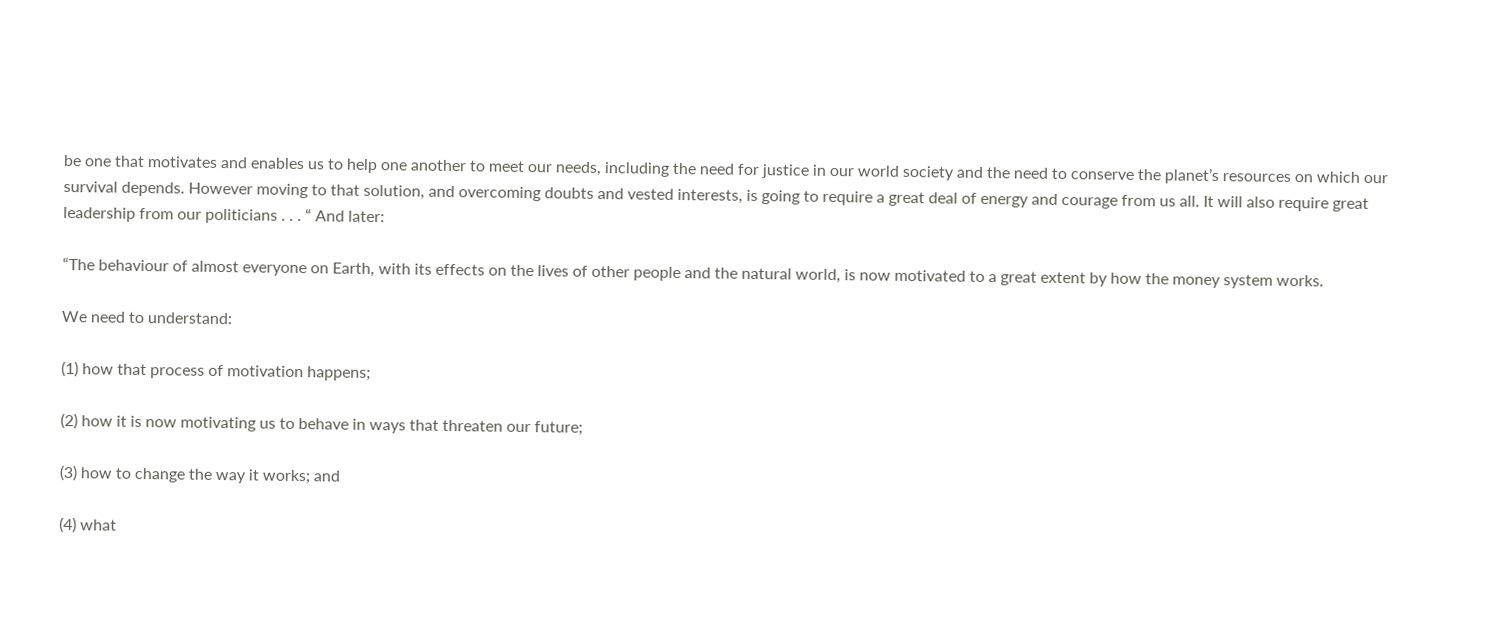be one that motivates and enables us to help one another to meet our needs, including the need for justice in our world society and the need to conserve the planet’s resources on which our survival depends. However moving to that solution, and overcoming doubts and vested interests, is going to require a great deal of energy and courage from us all. It will also require great leadership from our politicians . . . “ And later:

“The behaviour of almost everyone on Earth, with its effects on the lives of other people and the natural world, is now motivated to a great extent by how the money system works.

We need to understand:

(1) how that process of motivation happens;

(2) how it is now motivating us to behave in ways that threaten our future;

(3) how to change the way it works; and

(4) what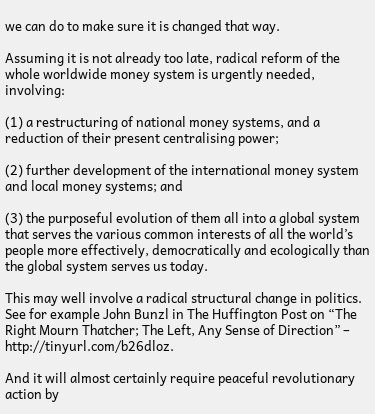we can do to make sure it is changed that way.

Assuming it is not already too late, radical reform of the whole worldwide money system is urgently needed, involving:

(1) a restructuring of national money systems, and a reduction of their present centralising power;

(2) further development of the international money system and local money systems; and

(3) the purposeful evolution of them all into a global system that serves the various common interests of all the world’s people more effectively, democratically and ecologically than the global system serves us today.

This may well involve a radical structural change in politics. See for example John Bunzl in The Huffington Post on “The Right Mourn Thatcher; The Left, Any Sense of Direction” – http://tinyurl.com/b26dloz.

And it will almost certainly require peaceful revolutionary action by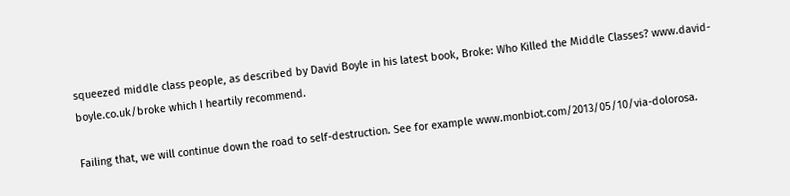squeezed middle class people, as described by David Boyle in his latest book, Broke: Who Killed the Middle Classes? www.david-boyle.co.uk/broke which I heartily recommend.

Failing that, we will continue down the road to self-destruction. See for example www.monbiot.com/2013/05/10/via-dolorosa.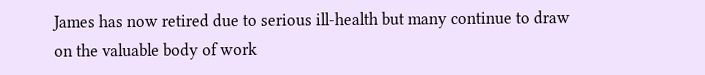James has now retired due to serious ill-health but many continue to draw on the valuable body of work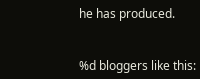he has produced.


%d bloggers like this: